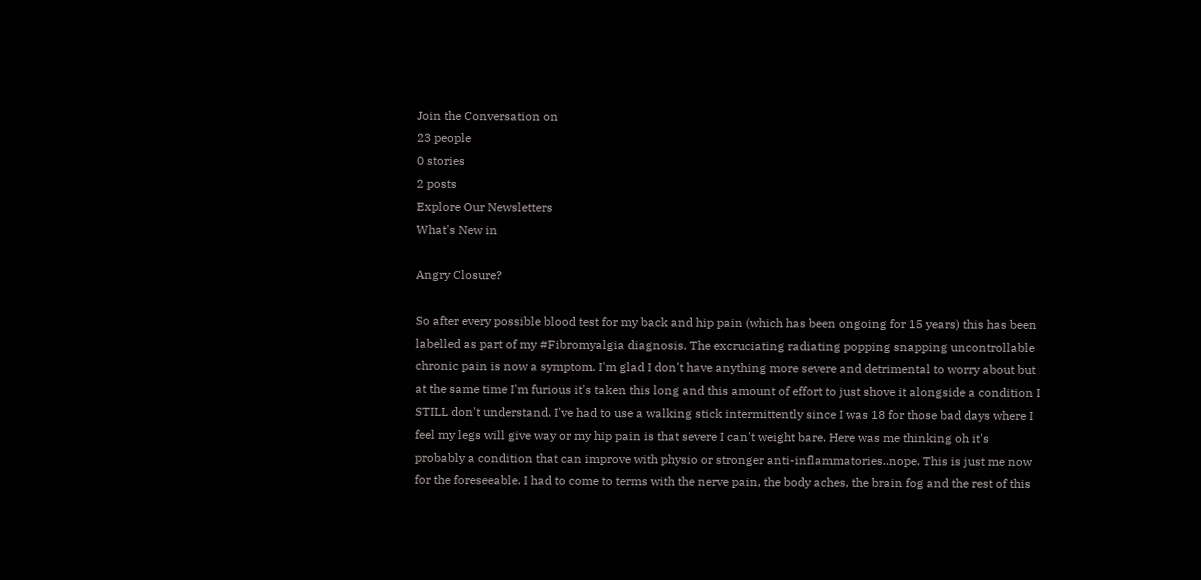Join the Conversation on
23 people
0 stories
2 posts
Explore Our Newsletters
What's New in

Angry Closure?

So after every possible blood test for my back and hip pain (which has been ongoing for 15 years) this has been labelled as part of my #Fibromyalgia diagnosis. The excruciating radiating popping snapping uncontrollable chronic pain is now a symptom. I'm glad I don't have anything more severe and detrimental to worry about but at the same time I'm furious it's taken this long and this amount of effort to just shove it alongside a condition I STILL don't understand. I've had to use a walking stick intermittently since I was 18 for those bad days where I feel my legs will give way or my hip pain is that severe I can't weight bare. Here was me thinking oh it's probably a condition that can improve with physio or stronger anti-inflammatories..nope. This is just me now for the foreseeable. I had to come to terms with the nerve pain, the body aches, the brain fog and the rest of this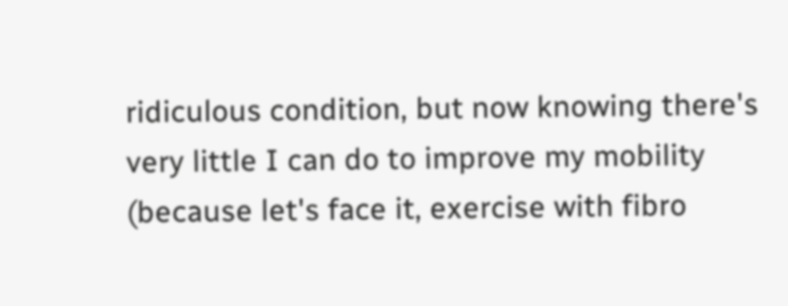ridiculous condition, but now knowing there's very little I can do to improve my mobility (because let's face it, exercise with fibro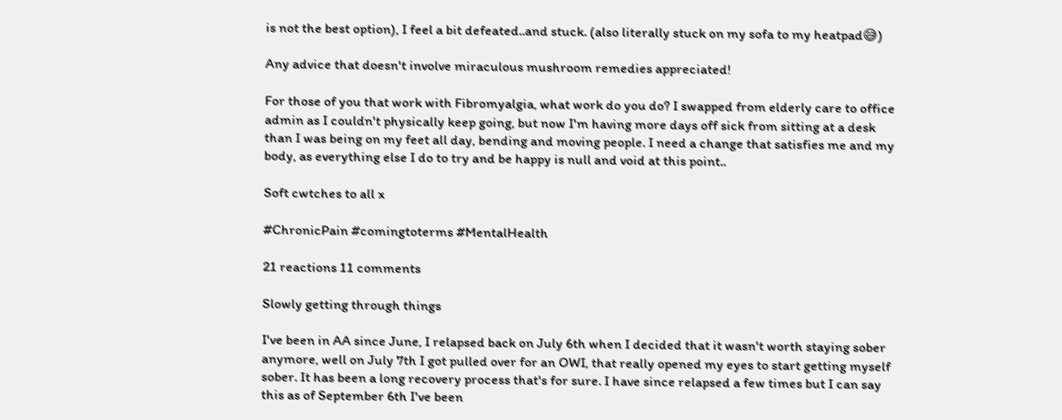is not the best option), I feel a bit defeated..and stuck. (also literally stuck on my sofa to my heatpad😅)

Any advice that doesn't involve miraculous mushroom remedies appreciated!

For those of you that work with Fibromyalgia, what work do you do? I swapped from elderly care to office admin as I couldn't physically keep going, but now I'm having more days off sick from sitting at a desk than I was being on my feet all day, bending and moving people. I need a change that satisfies me and my body, as everything else I do to try and be happy is null and void at this point..

Soft cwtches to all x

#ChronicPain #comingtoterms #MentalHealth

21 reactions 11 comments

Slowly getting through things

I've been in AA since June, I relapsed back on July 6th when I decided that it wasn't worth staying sober anymore, well on July 7th I got pulled over for an OWI, that really opened my eyes to start getting myself sober. It has been a long recovery process that's for sure. I have since relapsed a few times but I can say this as of September 6th I've been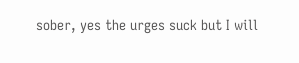sober, yes the urges suck but I will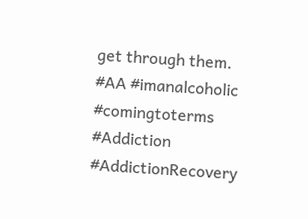get through them. #AA #imanalcoholic #comingtoterms #Addiction #AddictionRecovery